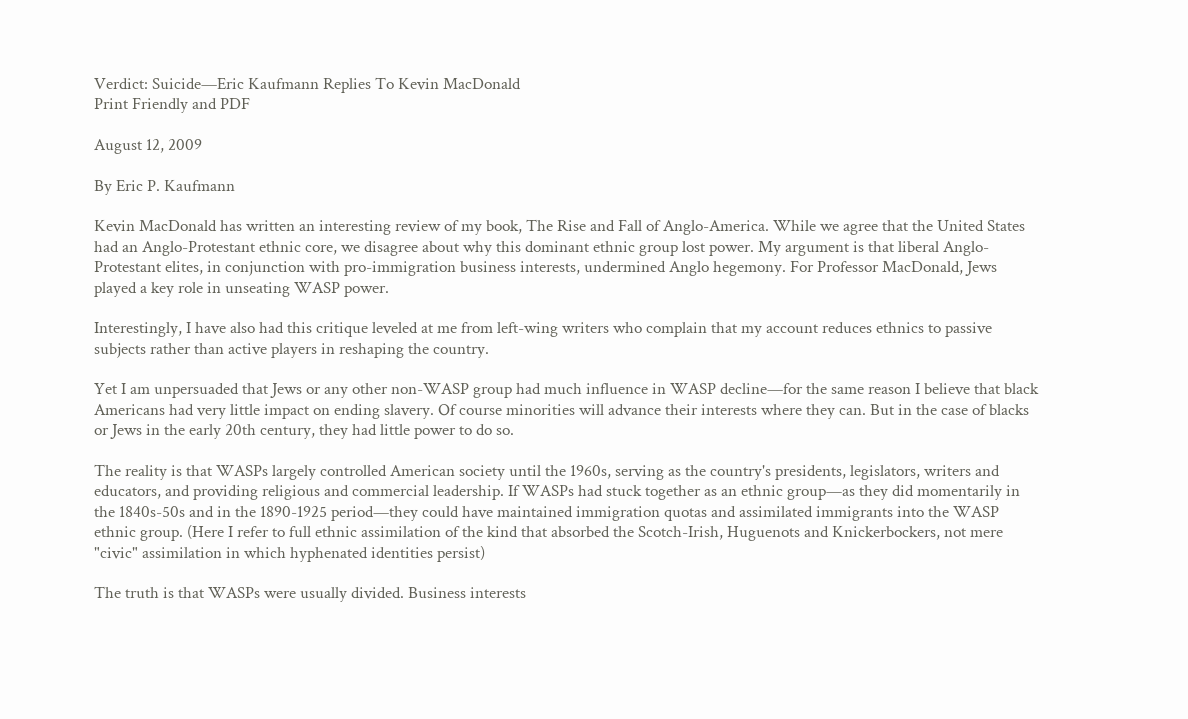Verdict: Suicide—Eric Kaufmann Replies To Kevin MacDonald
Print Friendly and PDF

August 12, 2009

By Eric P. Kaufmann

Kevin MacDonald has written an interesting review of my book, The Rise and Fall of Anglo-America. While we agree that the United States had an Anglo-Protestant ethnic core, we disagree about why this dominant ethnic group lost power. My argument is that liberal Anglo-Protestant elites, in conjunction with pro-immigration business interests, undermined Anglo hegemony. For Professor MacDonald, Jews played a key role in unseating WASP power.

Interestingly, I have also had this critique leveled at me from left-wing writers who complain that my account reduces ethnics to passive subjects rather than active players in reshaping the country.

Yet I am unpersuaded that Jews or any other non-WASP group had much influence in WASP decline—for the same reason I believe that black Americans had very little impact on ending slavery. Of course minorities will advance their interests where they can. But in the case of blacks or Jews in the early 20th century, they had little power to do so.

The reality is that WASPs largely controlled American society until the 1960s, serving as the country's presidents, legislators, writers and educators, and providing religious and commercial leadership. If WASPs had stuck together as an ethnic group—as they did momentarily in the 1840s-50s and in the 1890-1925 period—they could have maintained immigration quotas and assimilated immigrants into the WASP ethnic group. (Here I refer to full ethnic assimilation of the kind that absorbed the Scotch-Irish, Huguenots and Knickerbockers, not mere "civic" assimilation in which hyphenated identities persist)

The truth is that WASPs were usually divided. Business interests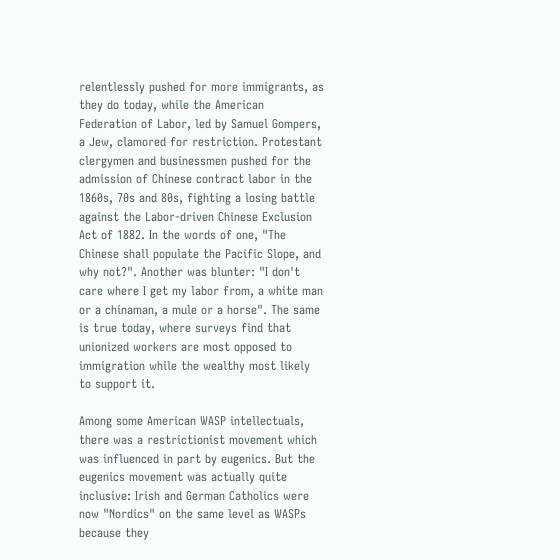relentlessly pushed for more immigrants, as they do today, while the American Federation of Labor, led by Samuel Gompers, a Jew, clamored for restriction. Protestant clergymen and businessmen pushed for the admission of Chinese contract labor in the 1860s, 70s and 80s, fighting a losing battle against the Labor-driven Chinese Exclusion Act of 1882. In the words of one, "The Chinese shall populate the Pacific Slope, and why not?". Another was blunter: "I don't care where I get my labor from, a white man or a chinaman, a mule or a horse". The same is true today, where surveys find that unionized workers are most opposed to immigration while the wealthy most likely to support it.

Among some American WASP intellectuals, there was a restrictionist movement which was influenced in part by eugenics. But the eugenics movement was actually quite inclusive: Irish and German Catholics were now "Nordics" on the same level as WASPs because they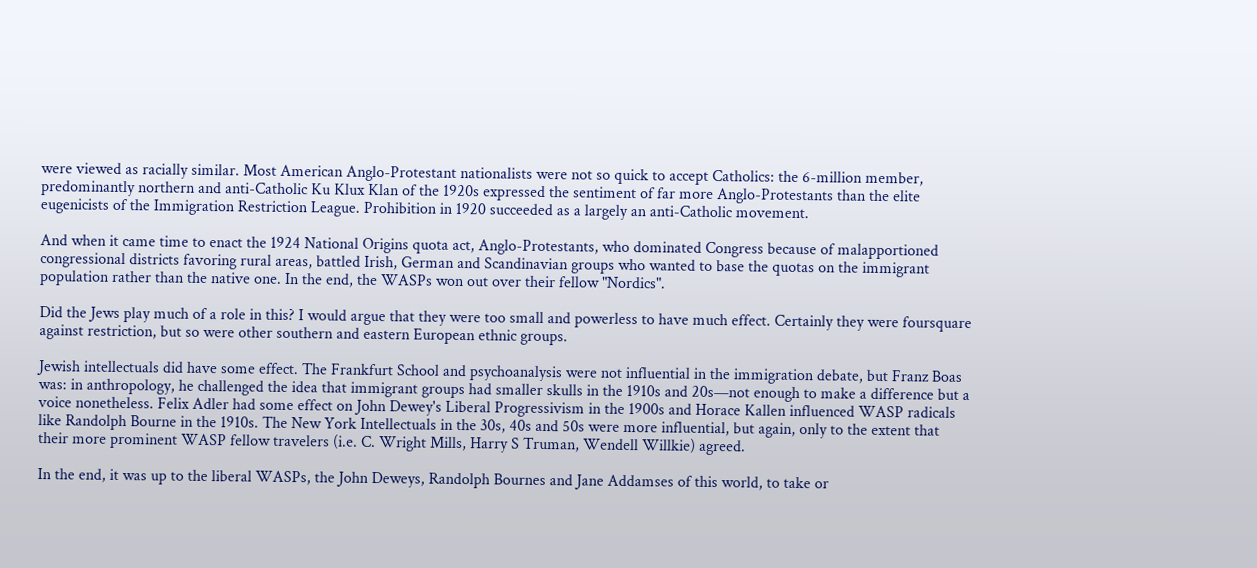were viewed as racially similar. Most American Anglo-Protestant nationalists were not so quick to accept Catholics: the 6-million member, predominantly northern and anti-Catholic Ku Klux Klan of the 1920s expressed the sentiment of far more Anglo-Protestants than the elite eugenicists of the Immigration Restriction League. Prohibition in 1920 succeeded as a largely an anti-Catholic movement.

And when it came time to enact the 1924 National Origins quota act, Anglo-Protestants, who dominated Congress because of malapportioned congressional districts favoring rural areas, battled Irish, German and Scandinavian groups who wanted to base the quotas on the immigrant population rather than the native one. In the end, the WASPs won out over their fellow "Nordics".

Did the Jews play much of a role in this? I would argue that they were too small and powerless to have much effect. Certainly they were foursquare against restriction, but so were other southern and eastern European ethnic groups.

Jewish intellectuals did have some effect. The Frankfurt School and psychoanalysis were not influential in the immigration debate, but Franz Boas was: in anthropology, he challenged the idea that immigrant groups had smaller skulls in the 1910s and 20s—not enough to make a difference but a voice nonetheless. Felix Adler had some effect on John Dewey's Liberal Progressivism in the 1900s and Horace Kallen influenced WASP radicals like Randolph Bourne in the 1910s. The New York Intellectuals in the 30s, 40s and 50s were more influential, but again, only to the extent that their more prominent WASP fellow travelers (i.e. C. Wright Mills, Harry S Truman, Wendell Willkie) agreed.

In the end, it was up to the liberal WASPs, the John Deweys, Randolph Bournes and Jane Addamses of this world, to take or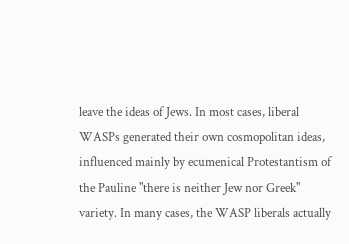leave the ideas of Jews. In most cases, liberal WASPs generated their own cosmopolitan ideas, influenced mainly by ecumenical Protestantism of the Pauline "there is neither Jew nor Greek" variety. In many cases, the WASP liberals actually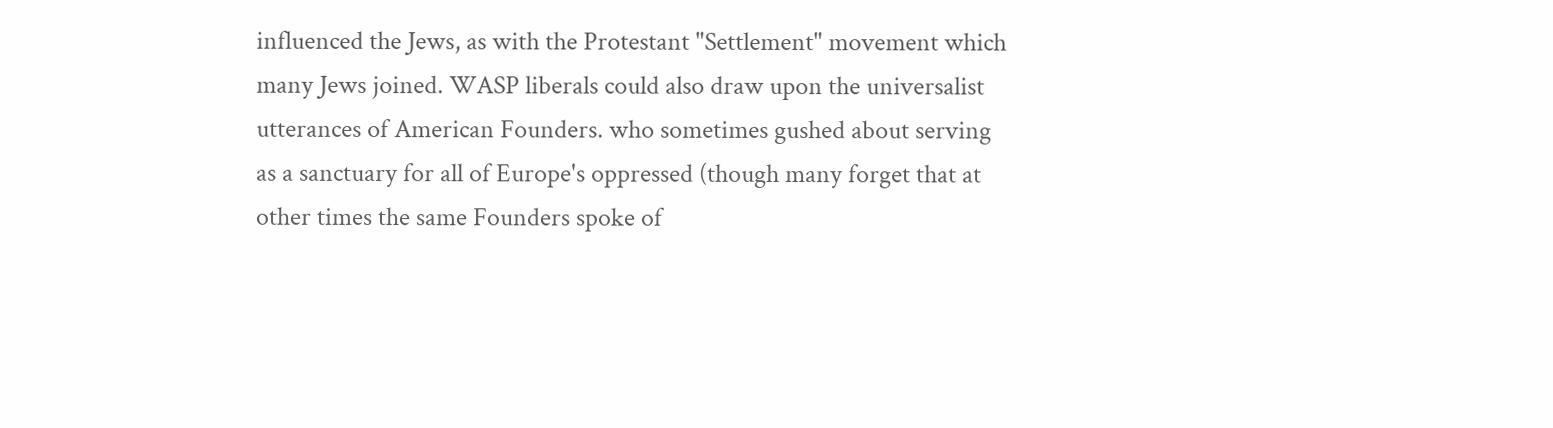influenced the Jews, as with the Protestant "Settlement" movement which many Jews joined. WASP liberals could also draw upon the universalist utterances of American Founders. who sometimes gushed about serving as a sanctuary for all of Europe's oppressed (though many forget that at other times the same Founders spoke of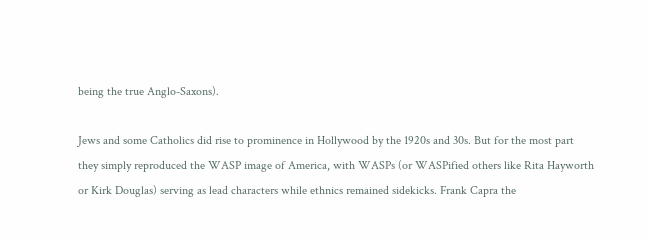being the true Anglo-Saxons).

Jews and some Catholics did rise to prominence in Hollywood by the 1920s and 30s. But for the most part they simply reproduced the WASP image of America, with WASPs (or WASPified others like Rita Hayworth or Kirk Douglas) serving as lead characters while ethnics remained sidekicks. Frank Capra the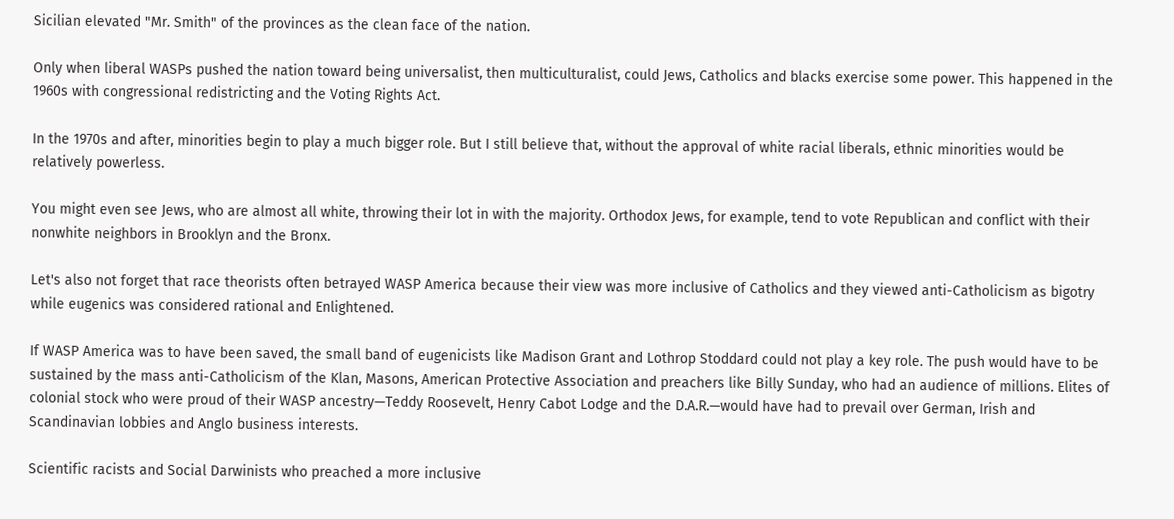Sicilian elevated "Mr. Smith" of the provinces as the clean face of the nation.

Only when liberal WASPs pushed the nation toward being universalist, then multiculturalist, could Jews, Catholics and blacks exercise some power. This happened in the 1960s with congressional redistricting and the Voting Rights Act.

In the 1970s and after, minorities begin to play a much bigger role. But I still believe that, without the approval of white racial liberals, ethnic minorities would be relatively powerless.

You might even see Jews, who are almost all white, throwing their lot in with the majority. Orthodox Jews, for example, tend to vote Republican and conflict with their nonwhite neighbors in Brooklyn and the Bronx.

Let's also not forget that race theorists often betrayed WASP America because their view was more inclusive of Catholics and they viewed anti-Catholicism as bigotry while eugenics was considered rational and Enlightened.

If WASP America was to have been saved, the small band of eugenicists like Madison Grant and Lothrop Stoddard could not play a key role. The push would have to be sustained by the mass anti-Catholicism of the Klan, Masons, American Protective Association and preachers like Billy Sunday, who had an audience of millions. Elites of colonial stock who were proud of their WASP ancestry—Teddy Roosevelt, Henry Cabot Lodge and the D.A.R.—would have had to prevail over German, Irish and Scandinavian lobbies and Anglo business interests.

Scientific racists and Social Darwinists who preached a more inclusive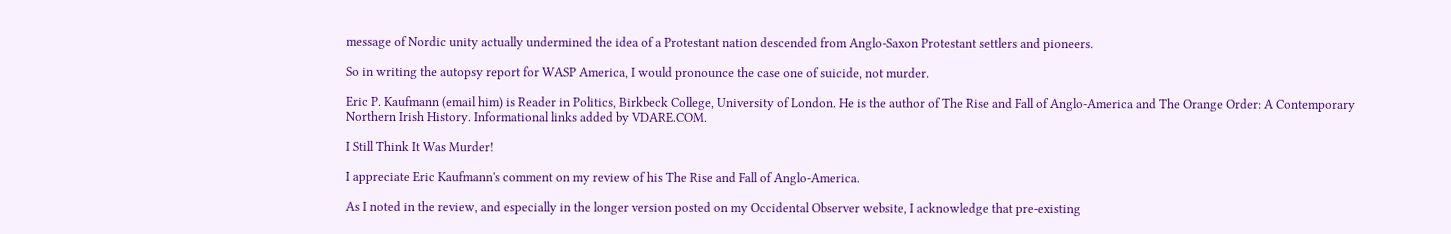message of Nordic unity actually undermined the idea of a Protestant nation descended from Anglo-Saxon Protestant settlers and pioneers.

So in writing the autopsy report for WASP America, I would pronounce the case one of suicide, not murder.

Eric P. Kaufmann (email him) is Reader in Politics, Birkbeck College, University of London. He is the author of The Rise and Fall of Anglo-America and The Orange Order: A Contemporary Northern Irish History. Informational links added by VDARE.COM.

I Still Think It Was Murder!

I appreciate Eric Kaufmann's comment on my review of his The Rise and Fall of Anglo-America.

As I noted in the review, and especially in the longer version posted on my Occidental Observer website, I acknowledge that pre-existing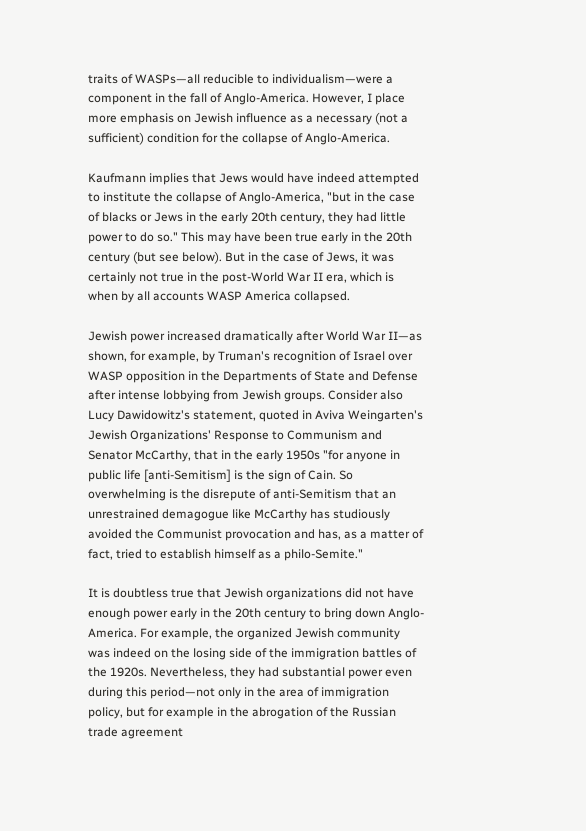traits of WASPs—all reducible to individualism—were a component in the fall of Anglo-America. However, I place more emphasis on Jewish influence as a necessary (not a sufficient) condition for the collapse of Anglo-America.

Kaufmann implies that Jews would have indeed attempted to institute the collapse of Anglo-America, "but in the case of blacks or Jews in the early 20th century, they had little power to do so." This may have been true early in the 20th century (but see below). But in the case of Jews, it was certainly not true in the post-World War II era, which is when by all accounts WASP America collapsed.

Jewish power increased dramatically after World War II—as shown, for example, by Truman's recognition of Israel over WASP opposition in the Departments of State and Defense after intense lobbying from Jewish groups. Consider also Lucy Dawidowitz's statement, quoted in Aviva Weingarten's Jewish Organizations' Response to Communism and Senator McCarthy, that in the early 1950s "for anyone in public life [anti-Semitism] is the sign of Cain. So overwhelming is the disrepute of anti-Semitism that an unrestrained demagogue like McCarthy has studiously avoided the Communist provocation and has, as a matter of fact, tried to establish himself as a philo-Semite."

It is doubtless true that Jewish organizations did not have enough power early in the 20th century to bring down Anglo-America. For example, the organized Jewish community was indeed on the losing side of the immigration battles of the 1920s. Nevertheless, they had substantial power even during this period—not only in the area of immigration policy, but for example in the abrogation of the Russian trade agreement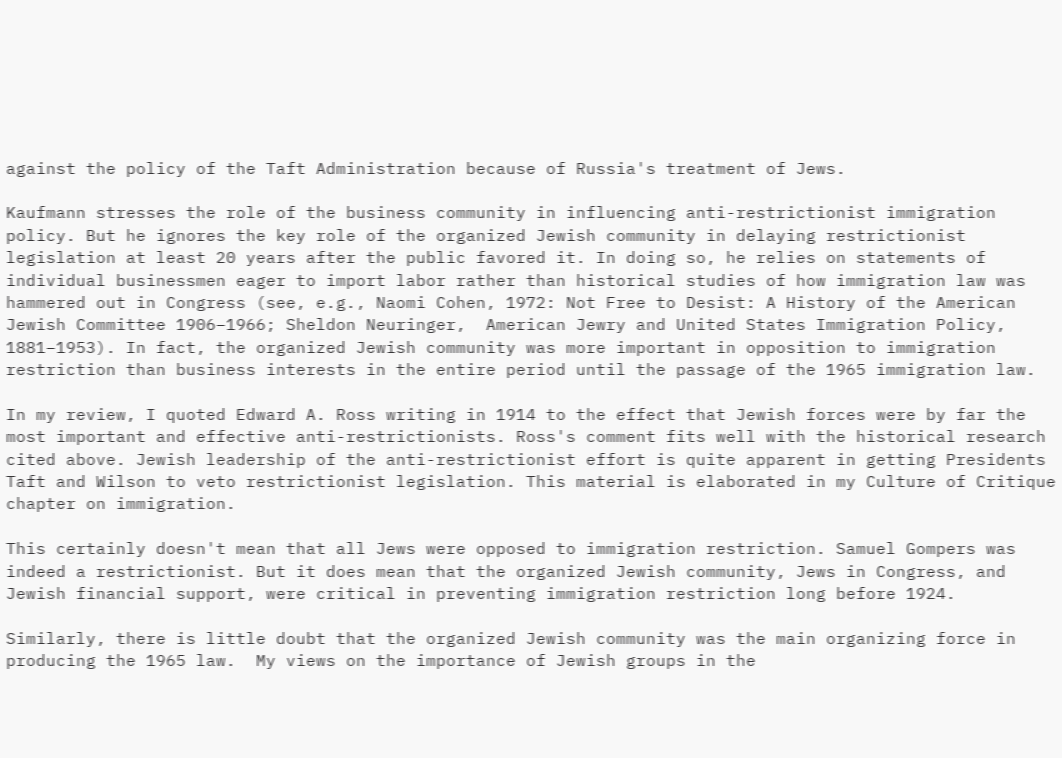against the policy of the Taft Administration because of Russia's treatment of Jews.

Kaufmann stresses the role of the business community in influencing anti-restrictionist immigration policy. But he ignores the key role of the organized Jewish community in delaying restrictionist legislation at least 20 years after the public favored it. In doing so, he relies on statements of individual businessmen eager to import labor rather than historical studies of how immigration law was hammered out in Congress (see, e.g., Naomi Cohen, 1972: Not Free to Desist: A History of the American Jewish Committee 1906–1966; Sheldon Neuringer,  American Jewry and United States Immigration Policy, 1881–1953). In fact, the organized Jewish community was more important in opposition to immigration restriction than business interests in the entire period until the passage of the 1965 immigration law.

In my review, I quoted Edward A. Ross writing in 1914 to the effect that Jewish forces were by far the most important and effective anti-restrictionists. Ross's comment fits well with the historical research cited above. Jewish leadership of the anti-restrictionist effort is quite apparent in getting Presidents Taft and Wilson to veto restrictionist legislation. This material is elaborated in my Culture of Critique chapter on immigration.

This certainly doesn't mean that all Jews were opposed to immigration restriction. Samuel Gompers was indeed a restrictionist. But it does mean that the organized Jewish community, Jews in Congress, and Jewish financial support, were critical in preventing immigration restriction long before 1924.

Similarly, there is little doubt that the organized Jewish community was the main organizing force in producing the 1965 law.  My views on the importance of Jewish groups in the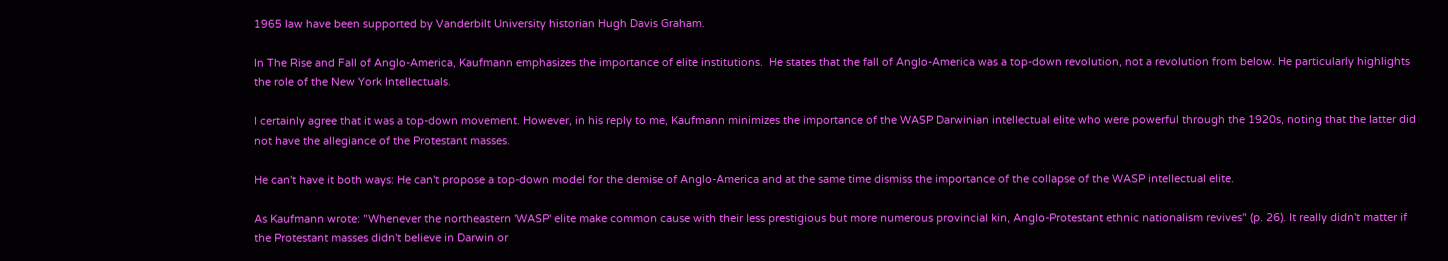1965 law have been supported by Vanderbilt University historian Hugh Davis Graham.

In The Rise and Fall of Anglo-America, Kaufmann emphasizes the importance of elite institutions.  He states that the fall of Anglo-America was a top-down revolution, not a revolution from below. He particularly highlights the role of the New York Intellectuals.

I certainly agree that it was a top-down movement. However, in his reply to me, Kaufmann minimizes the importance of the WASP Darwinian intellectual elite who were powerful through the 1920s, noting that the latter did not have the allegiance of the Protestant masses.

He can't have it both ways: He can't propose a top-down model for the demise of Anglo-America and at the same time dismiss the importance of the collapse of the WASP intellectual elite.

As Kaufmann wrote: "Whenever the northeastern 'WASP' elite make common cause with their less prestigious but more numerous provincial kin, Anglo-Protestant ethnic nationalism revives" (p. 26). It really didn't matter if the Protestant masses didn't believe in Darwin or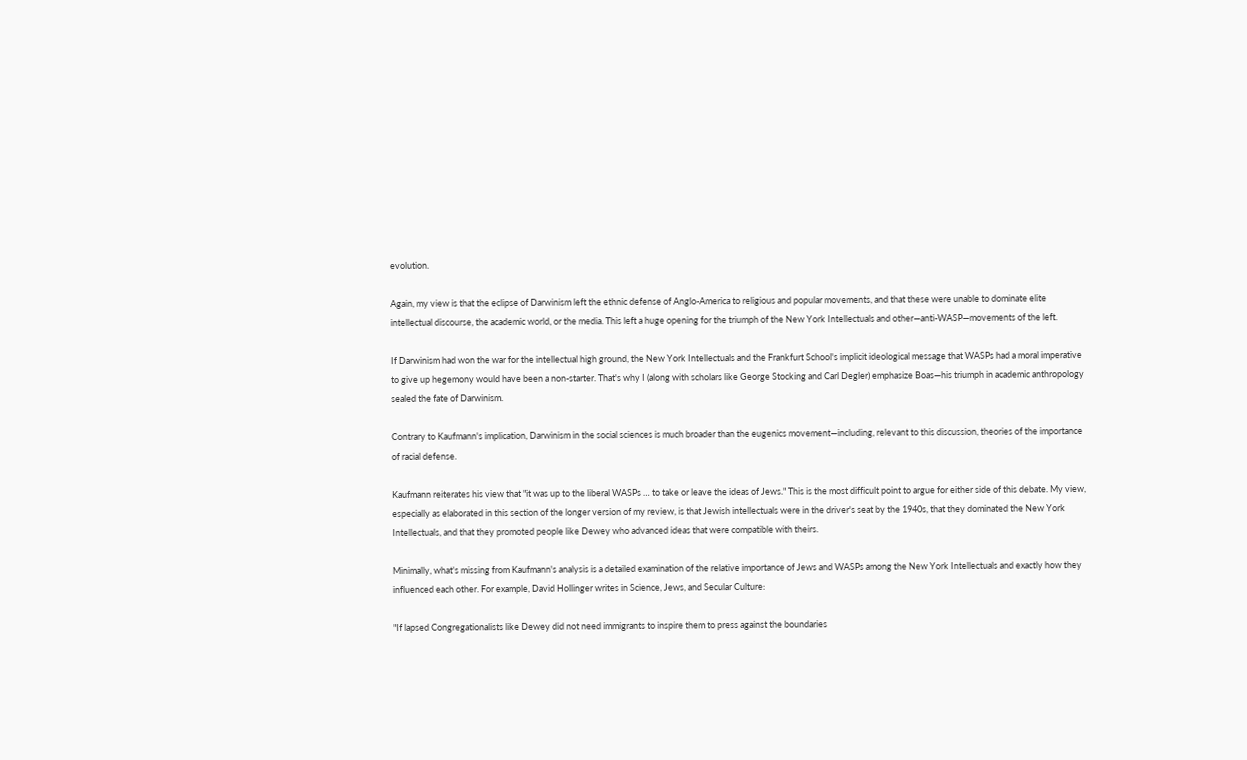evolution.

Again, my view is that the eclipse of Darwinism left the ethnic defense of Anglo-America to religious and popular movements, and that these were unable to dominate elite intellectual discourse, the academic world, or the media. This left a huge opening for the triumph of the New York Intellectuals and other—anti-WASP—movements of the left.

If Darwinism had won the war for the intellectual high ground, the New York Intellectuals and the Frankfurt School's implicit ideological message that WASPs had a moral imperative to give up hegemony would have been a non-starter. That's why I (along with scholars like George Stocking and Carl Degler) emphasize Boas—his triumph in academic anthropology sealed the fate of Darwinism.

Contrary to Kaufmann's implication, Darwinism in the social sciences is much broader than the eugenics movement—including, relevant to this discussion, theories of the importance of racial defense.

Kaufmann reiterates his view that "it was up to the liberal WASPs … to take or leave the ideas of Jews." This is the most difficult point to argue for either side of this debate. My view, especially as elaborated in this section of the longer version of my review, is that Jewish intellectuals were in the driver's seat by the 1940s, that they dominated the New York Intellectuals, and that they promoted people like Dewey who advanced ideas that were compatible with theirs.

Minimally, what's missing from Kaufmann's analysis is a detailed examination of the relative importance of Jews and WASPs among the New York Intellectuals and exactly how they influenced each other. For example, David Hollinger writes in Science, Jews, and Secular Culture:

"If lapsed Congregationalists like Dewey did not need immigrants to inspire them to press against the boundaries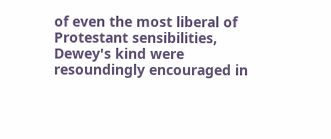of even the most liberal of Protestant sensibilities, Dewey's kind were resoundingly encouraged in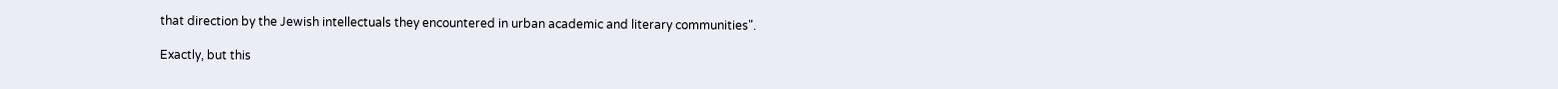that direction by the Jewish intellectuals they encountered in urban academic and literary communities".

Exactly, but this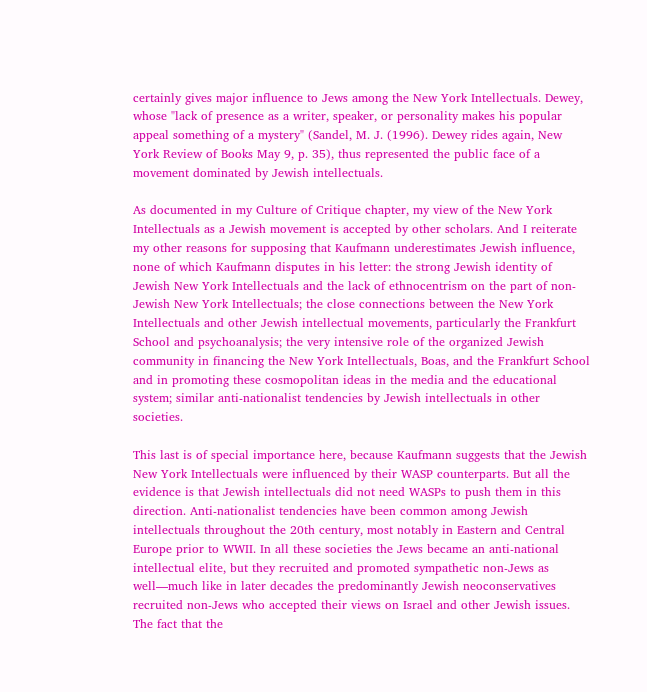certainly gives major influence to Jews among the New York Intellectuals. Dewey, whose "lack of presence as a writer, speaker, or personality makes his popular appeal something of a mystery" (Sandel, M. J. (1996). Dewey rides again, New York Review of Books May 9, p. 35), thus represented the public face of a movement dominated by Jewish intellectuals.

As documented in my Culture of Critique chapter, my view of the New York Intellectuals as a Jewish movement is accepted by other scholars. And I reiterate my other reasons for supposing that Kaufmann underestimates Jewish influence, none of which Kaufmann disputes in his letter: the strong Jewish identity of Jewish New York Intellectuals and the lack of ethnocentrism on the part of non-Jewish New York Intellectuals; the close connections between the New York Intellectuals and other Jewish intellectual movements, particularly the Frankfurt School and psychoanalysis; the very intensive role of the organized Jewish community in financing the New York Intellectuals, Boas, and the Frankfurt School and in promoting these cosmopolitan ideas in the media and the educational system; similar anti-nationalist tendencies by Jewish intellectuals in other societies.

This last is of special importance here, because Kaufmann suggests that the Jewish New York Intellectuals were influenced by their WASP counterparts. But all the evidence is that Jewish intellectuals did not need WASPs to push them in this direction. Anti-nationalist tendencies have been common among Jewish intellectuals throughout the 20th century, most notably in Eastern and Central Europe prior to WWII. In all these societies the Jews became an anti-national intellectual elite, but they recruited and promoted sympathetic non-Jews as well—much like in later decades the predominantly Jewish neoconservatives recruited non-Jews who accepted their views on Israel and other Jewish issues. The fact that the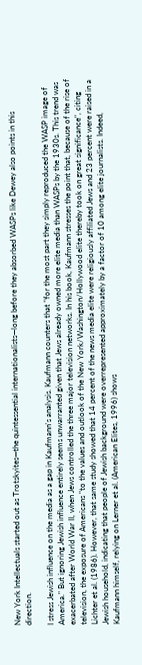New York Intellectuals started out as Trotskyites—the quintessential internationalists—long before they absorbed WASPs like Dewey also points in this direction.

I stress Jewish influence on the media as a gap in Kaufmann's analysis. Kaufmann counters that "for the most part they simply reproduced the WASP image of America." But ignoring Jewish influence entirely seems unwarranted given that Jews already owned more elite media than WASPs by the 1930s. This trend was exacerbated after World War II, when Jews controlled the three major television networks. In his book, Kaufmann stresses the point that, because of the rise of television, the exposure of Americans "to the values and outlook of the New York/Washington/Hollywood elite thereby took on great significance", citing Lichter et al. (1986). However, that same study showed that 14 percent of the news media elite were religiously affiliated Jews and 23 percent were raised in a Jewish household, indicating that people of Jewish background were overrepresented approximately by a factor of 10 among elite journalists. Indeed, Kaufmann himself, relying on Lerner et al. (American Elites, 1996) shows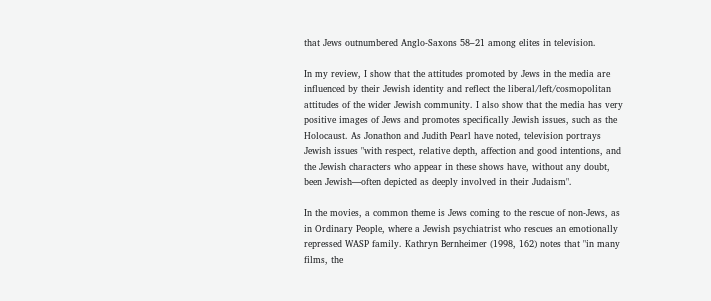that Jews outnumbered Anglo-Saxons 58–21 among elites in television.

In my review, I show that the attitudes promoted by Jews in the media are influenced by their Jewish identity and reflect the liberal/left/cosmopolitan attitudes of the wider Jewish community. I also show that the media has very positive images of Jews and promotes specifically Jewish issues, such as the Holocaust. As Jonathon and Judith Pearl have noted, television portrays Jewish issues "with respect, relative depth, affection and good intentions, and the Jewish characters who appear in these shows have, without any doubt, been Jewish—often depicted as deeply involved in their Judaism".

In the movies, a common theme is Jews coming to the rescue of non-Jews, as in Ordinary People, where a Jewish psychiatrist who rescues an emotionally repressed WASP family. Kathryn Bernheimer (1998, 162) notes that "in many films, the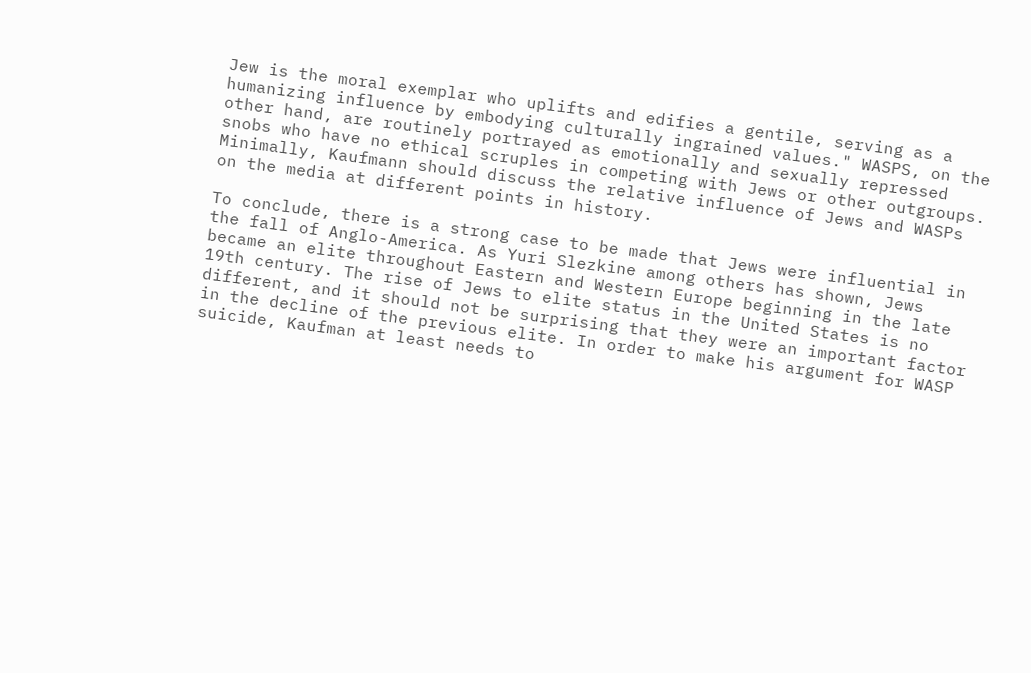Jew is the moral exemplar who uplifts and edifies a gentile, serving as a humanizing influence by embodying culturally ingrained values." WASPS, on the other hand, are routinely portrayed as emotionally and sexually repressed snobs who have no ethical scruples in competing with Jews or other outgroups. Minimally, Kaufmann should discuss the relative influence of Jews and WASPs on the media at different points in history.

To conclude, there is a strong case to be made that Jews were influential in the fall of Anglo-America. As Yuri Slezkine among others has shown, Jews became an elite throughout Eastern and Western Europe beginning in the late 19th century. The rise of Jews to elite status in the United States is no different, and it should not be surprising that they were an important factor in the decline of the previous elite. In order to make his argument for WASP suicide, Kaufman at least needs to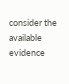consider the available evidence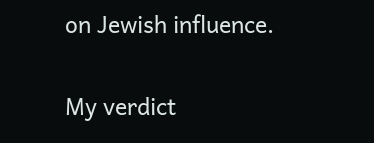on Jewish influence.

My verdict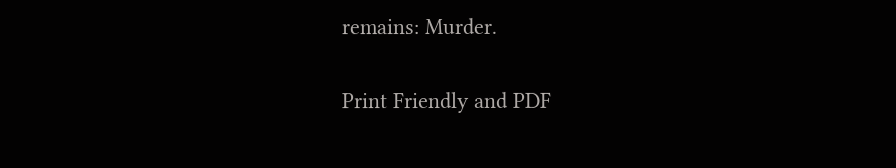remains: Murder.

Print Friendly and PDF